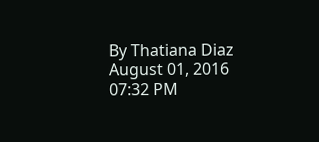By Thatiana Diaz
August 01, 2016 07:32 PM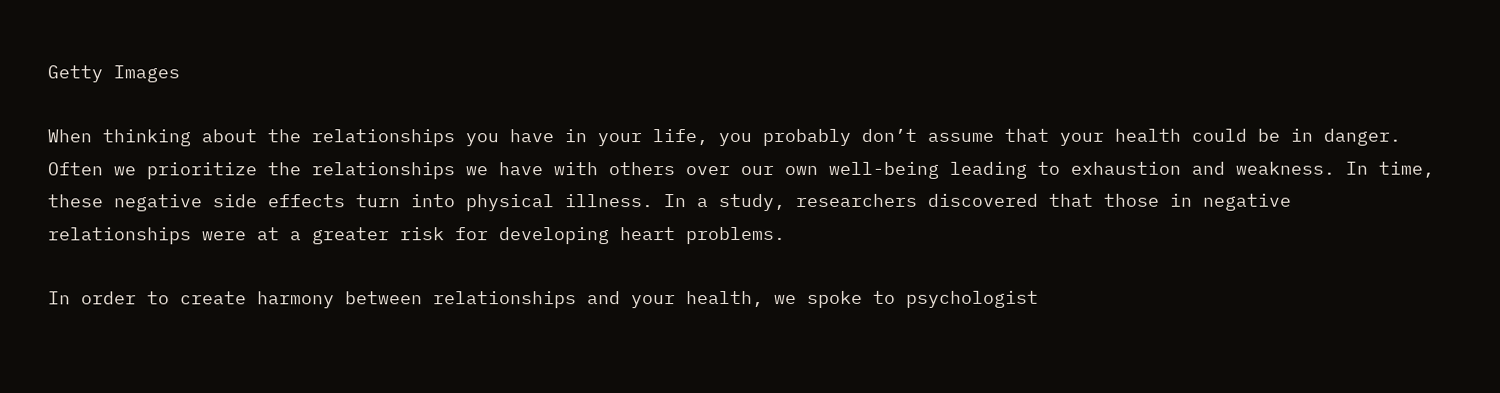Getty Images

When thinking about the relationships you have in your life, you probably don’t assume that your health could be in danger. Often we prioritize the relationships we have with others over our own well-being leading to exhaustion and weakness. In time, these negative side effects turn into physical illness. In a study, researchers discovered that those in negative relationships were at a greater risk for developing heart problems.

In order to create harmony between relationships and your health, we spoke to psychologist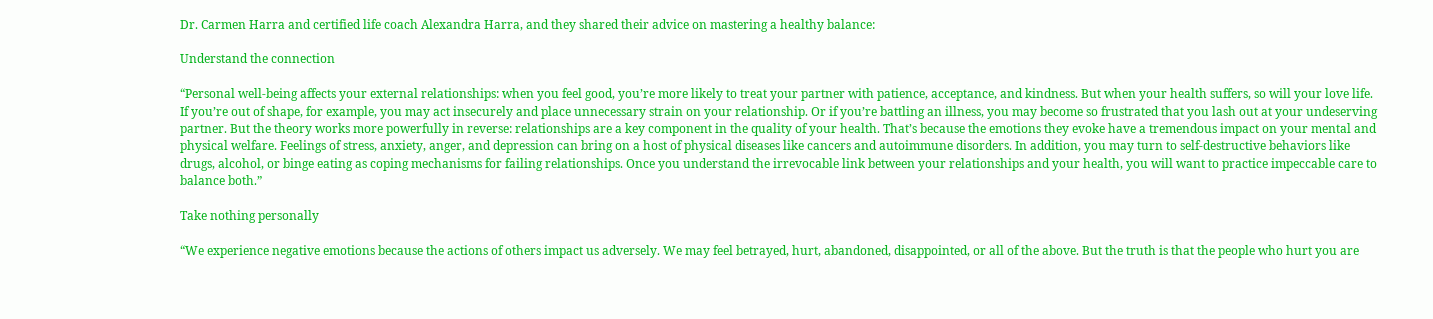Dr. Carmen Harra and certified life coach Alexandra Harra, and they shared their advice on mastering a healthy balance:

Understand the connection

“Personal well-being affects your external relationships: when you feel good, you’re more likely to treat your partner with patience, acceptance, and kindness. But when your health suffers, so will your love life. If you’re out of shape, for example, you may act insecurely and place unnecessary strain on your relationship. Or if you’re battling an illness, you may become so frustrated that you lash out at your undeserving partner. But the theory works more powerfully in reverse: relationships are a key component in the quality of your health. That’s because the emotions they evoke have a tremendous impact on your mental and physical welfare. Feelings of stress, anxiety, anger, and depression can bring on a host of physical diseases like cancers and autoimmune disorders. In addition, you may turn to self-destructive behaviors like drugs, alcohol, or binge eating as coping mechanisms for failing relationships. Once you understand the irrevocable link between your relationships and your health, you will want to practice impeccable care to balance both.”

Take nothing personally

“We experience negative emotions because the actions of others impact us adversely. We may feel betrayed, hurt, abandoned, disappointed, or all of the above. But the truth is that the people who hurt you are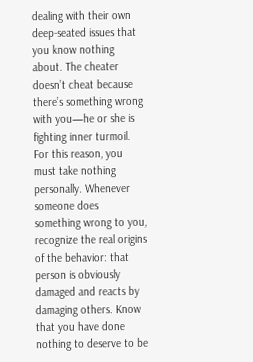dealing with their own deep-seated issues that you know nothing about. The cheater doesn’t cheat because there’s something wrong with you—he or she is fighting inner turmoil. For this reason, you must take nothing personally. Whenever someone does something wrong to you, recognize the real origins of the behavior: that person is obviously damaged and reacts by damaging others. Know that you have done nothing to deserve to be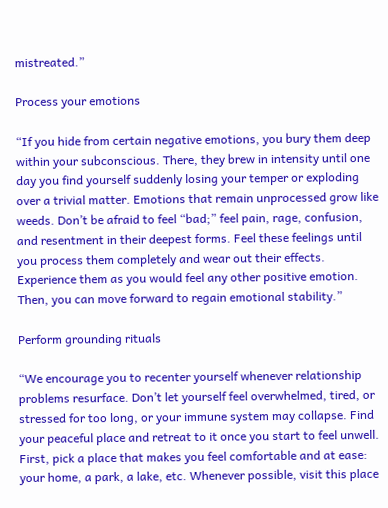mistreated.”

Process your emotions

“If you hide from certain negative emotions, you bury them deep within your subconscious. There, they brew in intensity until one day you find yourself suddenly losing your temper or exploding over a trivial matter. Emotions that remain unprocessed grow like weeds. Don’t be afraid to feel “bad;” feel pain, rage, confusion, and resentment in their deepest forms. Feel these feelings until you process them completely and wear out their effects. Experience them as you would feel any other positive emotion. Then, you can move forward to regain emotional stability.”

Perform grounding rituals

“We encourage you to recenter yourself whenever relationship problems resurface. Don’t let yourself feel overwhelmed, tired, or stressed for too long, or your immune system may collapse. Find your peaceful place and retreat to it once you start to feel unwell. First, pick a place that makes you feel comfortable and at ease: your home, a park, a lake, etc. Whenever possible, visit this place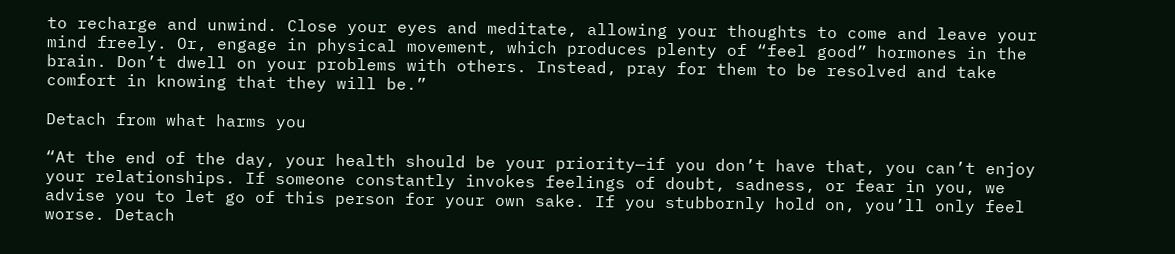to recharge and unwind. Close your eyes and meditate, allowing your thoughts to come and leave your mind freely. Or, engage in physical movement, which produces plenty of “feel good” hormones in the brain. Don’t dwell on your problems with others. Instead, pray for them to be resolved and take comfort in knowing that they will be.”

Detach from what harms you

“At the end of the day, your health should be your priority—if you don’t have that, you can’t enjoy your relationships. If someone constantly invokes feelings of doubt, sadness, or fear in you, we advise you to let go of this person for your own sake. If you stubbornly hold on, you’ll only feel worse. Detach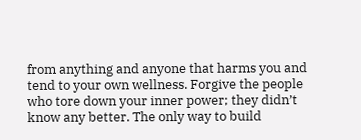from anything and anyone that harms you and tend to your own wellness. Forgive the people who tore down your inner power; they didn’t know any better. The only way to build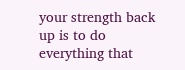your strength back up is to do everything that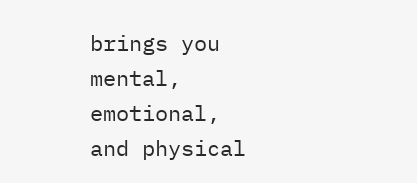brings you mental, emotional, and physical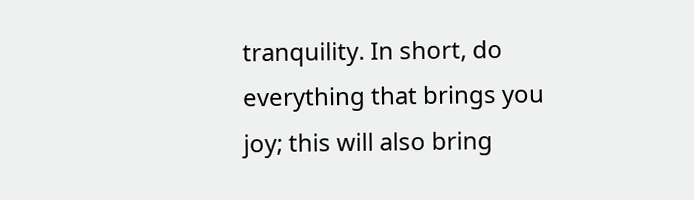tranquility. In short, do everything that brings you joy; this will also bring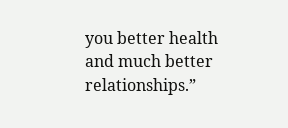you better health and much better relationships.”